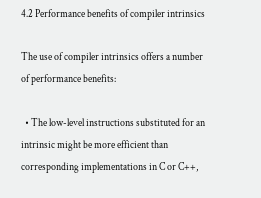4.2 Performance benefits of compiler intrinsics

The use of compiler intrinsics offers a number of performance benefits:

  • The low-level instructions substituted for an intrinsic might be more efficient than corresponding implementations in C or C++,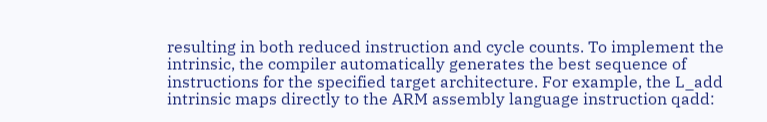resulting in both reduced instruction and cycle counts. To implement the intrinsic, the compiler automatically generates the best sequence of instructions for the specified target architecture. For example, the L_add intrinsic maps directly to the ARM assembly language instruction qadd: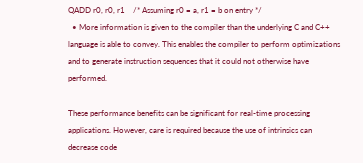QADD r0, r0, r1    /* Assuming r0 = a, r1 = b on entry */
  • More information is given to the compiler than the underlying C and C++ language is able to convey. This enables the compiler to perform optimizations and to generate instruction sequences that it could not otherwise have performed.

These performance benefits can be significant for real-time processing applications. However, care is required because the use of intrinsics can decrease code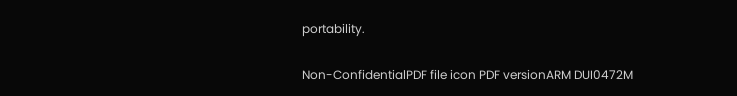portability.

Non-ConfidentialPDF file icon PDF versionARM DUI0472M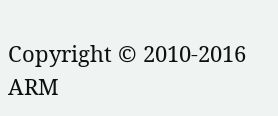Copyright © 2010-2016 ARM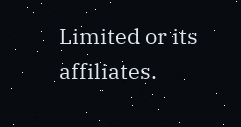Limited or its affiliates.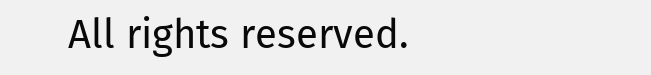All rights reserved.